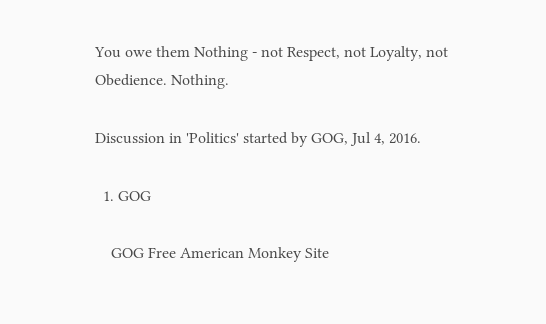You owe them Nothing - not Respect, not Loyalty, not Obedience. Nothing.

Discussion in 'Politics' started by GOG, Jul 4, 2016.

  1. GOG

    GOG Free American Monkey Site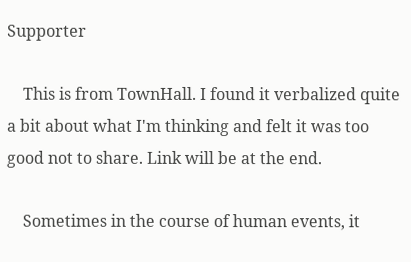Supporter

    This is from TownHall. I found it verbalized quite a bit about what I'm thinking and felt it was too good not to share. Link will be at the end.

    Sometimes in the course of human events, it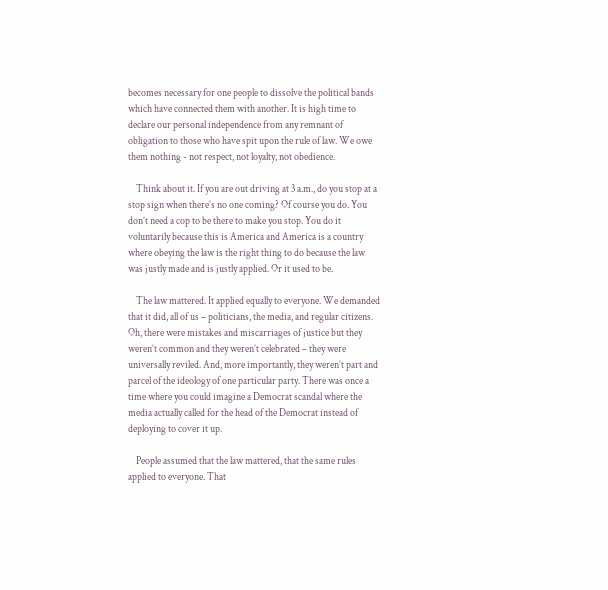becomes necessary for one people to dissolve the political bands which have connected them with another. It is high time to declare our personal independence from any remnant of obligation to those who have spit upon the rule of law. We owe them nothing - not respect, not loyalty, not obedience.

    Think about it. If you are out driving at 3 a.m., do you stop at a stop sign when there’s no one coming? Of course you do. You don’t need a cop to be there to make you stop. You do it voluntarily because this is America and America is a country where obeying the law is the right thing to do because the law was justly made and is justly applied. Or it used to be.

    The law mattered. It applied equally to everyone. We demanded that it did, all of us – politicians, the media, and regular citizens. Oh, there were mistakes and miscarriages of justice but they weren’t common and they weren’t celebrated – they were universally reviled. And, more importantly, they weren’t part and parcel of the ideology of one particular party. There was once a time where you could imagine a Democrat scandal where the media actually called for the head of the Democrat instead of deploying to cover it up.

    People assumed that the law mattered, that the same rules applied to everyone. That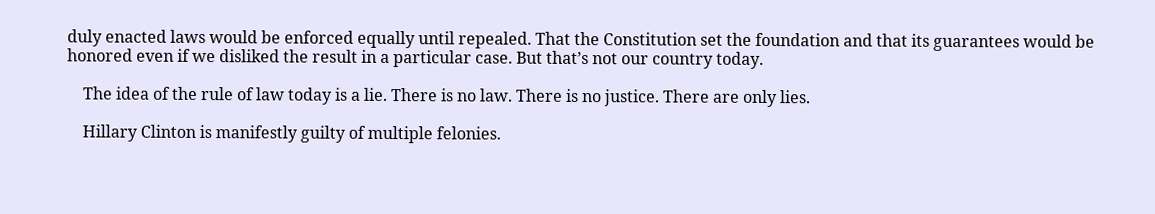duly enacted laws would be enforced equally until repealed. That the Constitution set the foundation and that its guarantees would be honored even if we disliked the result in a particular case. But that’s not our country today.

    The idea of the rule of law today is a lie. There is no law. There is no justice. There are only lies.

    Hillary Clinton is manifestly guilty of multiple felonies.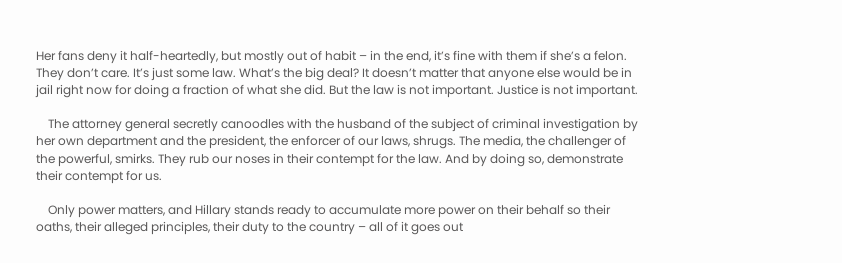Her fans deny it half-heartedly, but mostly out of habit – in the end, it’s fine with them if she’s a felon. They don’t care. It’s just some law. What’s the big deal? It doesn’t matter that anyone else would be in jail right now for doing a fraction of what she did. But the law is not important. Justice is not important.

    The attorney general secretly canoodles with the husband of the subject of criminal investigation by her own department and the president, the enforcer of our laws, shrugs. The media, the challenger of the powerful, smirks. They rub our noses in their contempt for the law. And by doing so, demonstrate their contempt for us.

    Only power matters, and Hillary stands ready to accumulate more power on their behalf so their oaths, their alleged principles, their duty to the country – all of it goes out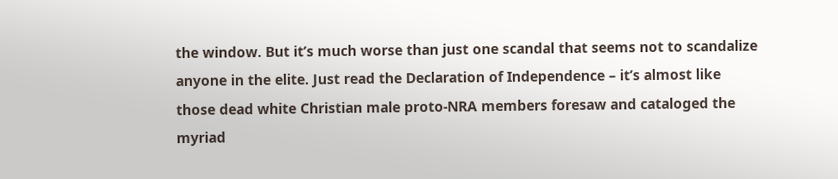the window. But it’s much worse than just one scandal that seems not to scandalize anyone in the elite. Just read the Declaration of Independence – it’s almost like those dead white Christian male proto-NRA members foresaw and cataloged the myriad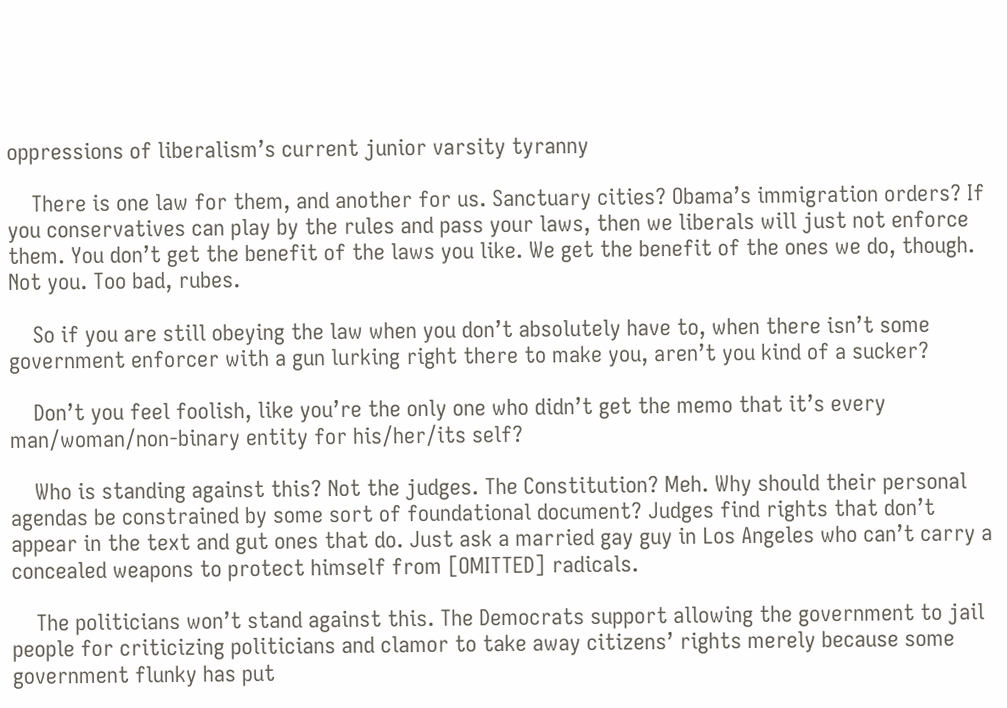oppressions of liberalism’s current junior varsity tyranny

    There is one law for them, and another for us. Sanctuary cities? Obama’s immigration orders? If you conservatives can play by the rules and pass your laws, then we liberals will just not enforce them. You don’t get the benefit of the laws you like. We get the benefit of the ones we do, though. Not you. Too bad, rubes.

    So if you are still obeying the law when you don’t absolutely have to, when there isn’t some government enforcer with a gun lurking right there to make you, aren’t you kind of a sucker?

    Don’t you feel foolish, like you’re the only one who didn’t get the memo that it’s every man/woman/non-binary entity for his/her/its self?

    Who is standing against this? Not the judges. The Constitution? Meh. Why should their personal agendas be constrained by some sort of foundational document? Judges find rights that don’t appear in the text and gut ones that do. Just ask a married gay guy in Los Angeles who can’t carry a concealed weapons to protect himself from [OMITTED] radicals.

    The politicians won’t stand against this. The Democrats support allowing the government to jail people for criticizing politicians and clamor to take away citizens’ rights merely because some government flunky has put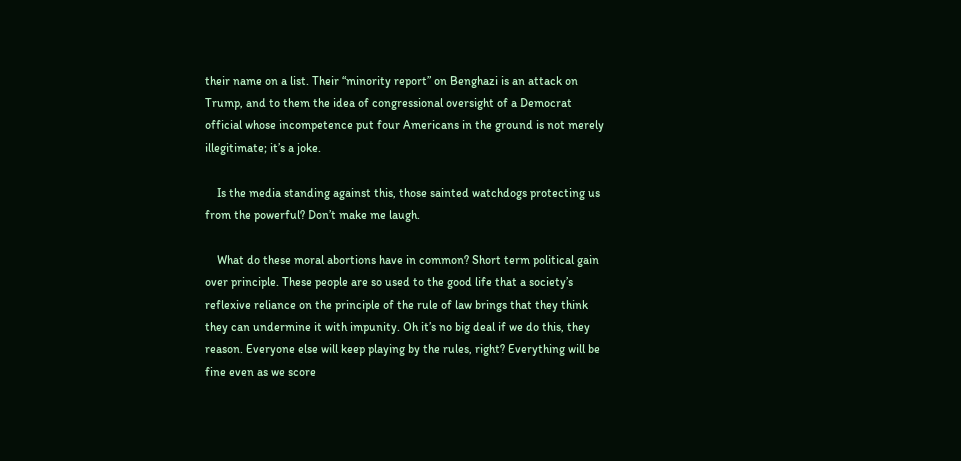their name on a list. Their “minority report” on Benghazi is an attack on Trump, and to them the idea of congressional oversight of a Democrat official whose incompetence put four Americans in the ground is not merely illegitimate; it’s a joke.

    Is the media standing against this, those sainted watchdogs protecting us from the powerful? Don’t make me laugh.

    What do these moral abortions have in common? Short term political gain over principle. These people are so used to the good life that a society’s reflexive reliance on the principle of the rule of law brings that they think they can undermine it with impunity. Oh it’s no big deal if we do this, they reason. Everyone else will keep playing by the rules, right? Everything will be fine even as we score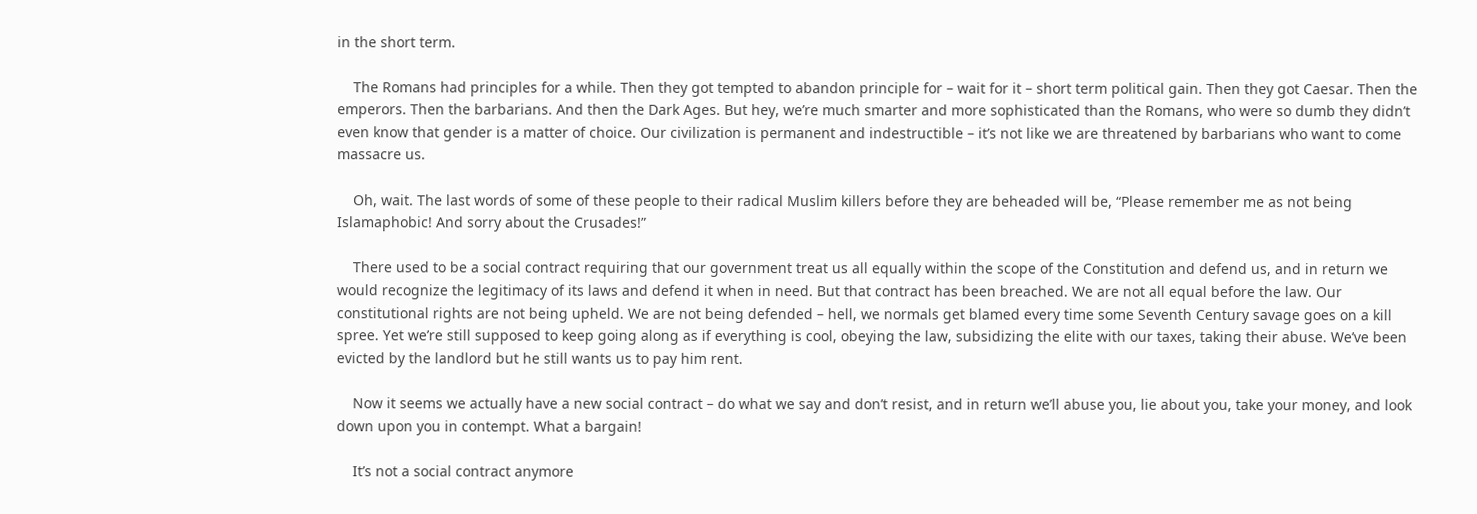in the short term.

    The Romans had principles for a while. Then they got tempted to abandon principle for – wait for it – short term political gain. Then they got Caesar. Then the emperors. Then the barbarians. And then the Dark Ages. But hey, we’re much smarter and more sophisticated than the Romans, who were so dumb they didn’t even know that gender is a matter of choice. Our civilization is permanent and indestructible – it’s not like we are threatened by barbarians who want to come massacre us.

    Oh, wait. The last words of some of these people to their radical Muslim killers before they are beheaded will be, “Please remember me as not being Islamaphobic! And sorry about the Crusades!”

    There used to be a social contract requiring that our government treat us all equally within the scope of the Constitution and defend us, and in return we would recognize the legitimacy of its laws and defend it when in need. But that contract has been breached. We are not all equal before the law. Our constitutional rights are not being upheld. We are not being defended – hell, we normals get blamed every time some Seventh Century savage goes on a kill spree. Yet we’re still supposed to keep going along as if everything is cool, obeying the law, subsidizing the elite with our taxes, taking their abuse. We’ve been evicted by the landlord but he still wants us to pay him rent.

    Now it seems we actually have a new social contract – do what we say and don’t resist, and in return we’ll abuse you, lie about you, take your money, and look down upon you in contempt. What a bargain!

    It’s not a social contract anymore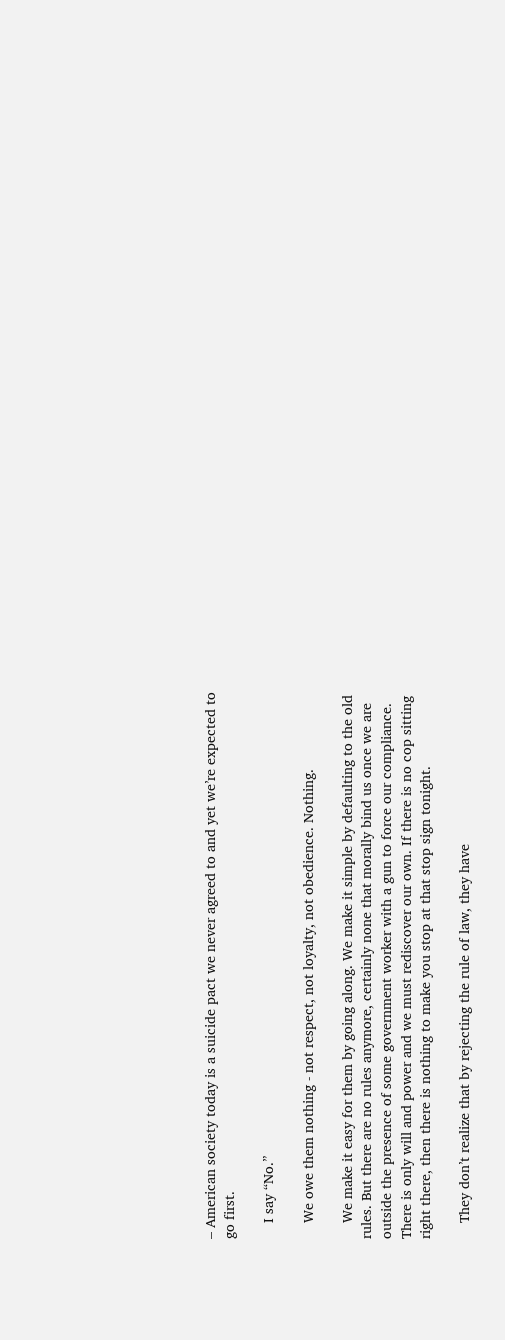– American society today is a suicide pact we never agreed to and yet we’re expected to go first.

    I say “No.”

    We owe them nothing - not respect, not loyalty, not obedience. Nothing.

    We make it easy for them by going along. We make it simple by defaulting to the old rules. But there are no rules anymore, certainly none that morally bind us once we are outside the presence of some government worker with a gun to force our compliance. There is only will and power and we must rediscover our own. If there is no cop sitting right there, then there is nothing to make you stop at that stop sign tonight.

    They don’t realize that by rejecting the rule of law, they have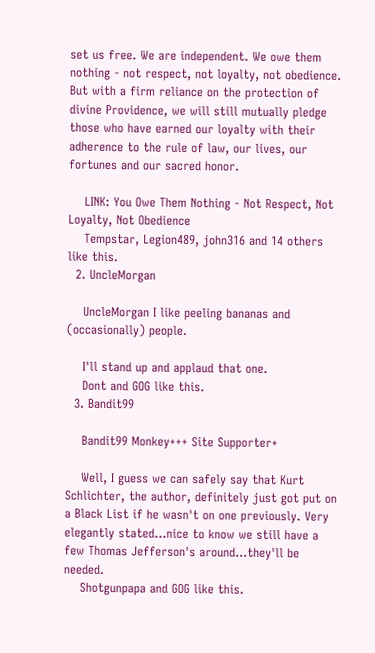set us free. We are independent. We owe them nothing - not respect, not loyalty, not obedience. But with a firm reliance on the protection of divine Providence, we will still mutually pledge those who have earned our loyalty with their adherence to the rule of law, our lives, our fortunes and our sacred honor.

    LINK: You Owe Them Nothing - Not Respect, Not Loyalty, Not Obedience
    Tempstar, Legion489, john316 and 14 others like this.
  2. UncleMorgan

    UncleMorgan I like peeling bananas and (occasionally) people.

    I'll stand up and applaud that one.
    Dont and GOG like this.
  3. Bandit99

    Bandit99 Monkey+++ Site Supporter+

    Well, I guess we can safely say that Kurt Schlichter, the author, definitely just got put on a Black List if he wasn't on one previously. Very elegantly stated...nice to know we still have a few Thomas Jefferson's around...they'll be needed.
    Shotgunpapa and GOG like this.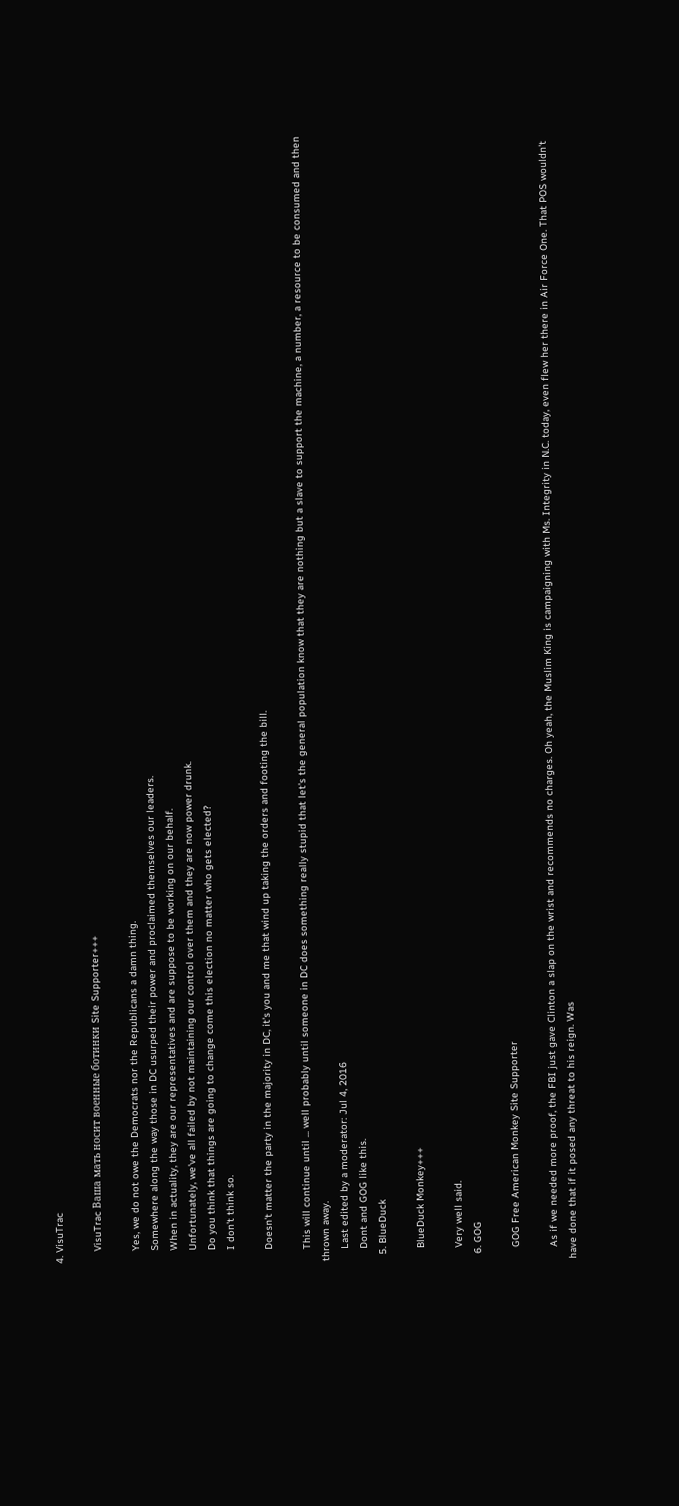4. VisuTrac

    VisuTrac Ваша мать носит военные ботинки Site Supporter+++

    Yes, we do not owe the Democrats nor the Republicans a damn thing.
    Somewhere along the way those in DC usurped their power and proclaimed themselves our leaders.
    When in actuality, they are our representatives and are suppose to be working on our behalf.
    Unfortunately, we've all failed by not maintaining our control over them and they are now power drunk.
    Do you think that things are going to change come this election no matter who gets elected?
    I don't think so.

    Doesn't matter the party in the majority in DC, it's you and me that wind up taking the orders and footing the bill.

    This will continue until ... well probably until someone in DC does something really stupid that let's the general population know that they are nothing but a slave to support the machine, a number, a resource to be consumed and then thrown away.
    Last edited by a moderator: Jul 4, 2016
    Dont and GOG like this.
  5. BlueDuck

    BlueDuck Monkey+++

    Very well said.
  6. GOG

    GOG Free American Monkey Site Supporter

    As if we needed more proof, the FBI just gave Clinton a slap on the wrist and recommends no charges. Oh yeah, the Muslim King is campaigning with Ms. Integrity in N.C. today, even flew her there in Air Force One. That POS wouldn't have done that if it posed any threat to his reign. Was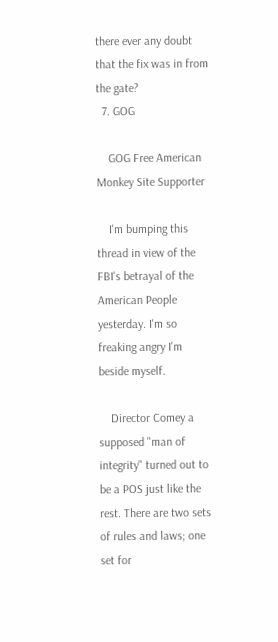there ever any doubt that the fix was in from the gate?
  7. GOG

    GOG Free American Monkey Site Supporter

    I'm bumping this thread in view of the FBI's betrayal of the American People yesterday. I'm so freaking angry I'm beside myself.

    Director Comey a supposed "man of integrity" turned out to be a POS just like the rest. There are two sets of rules and laws; one set for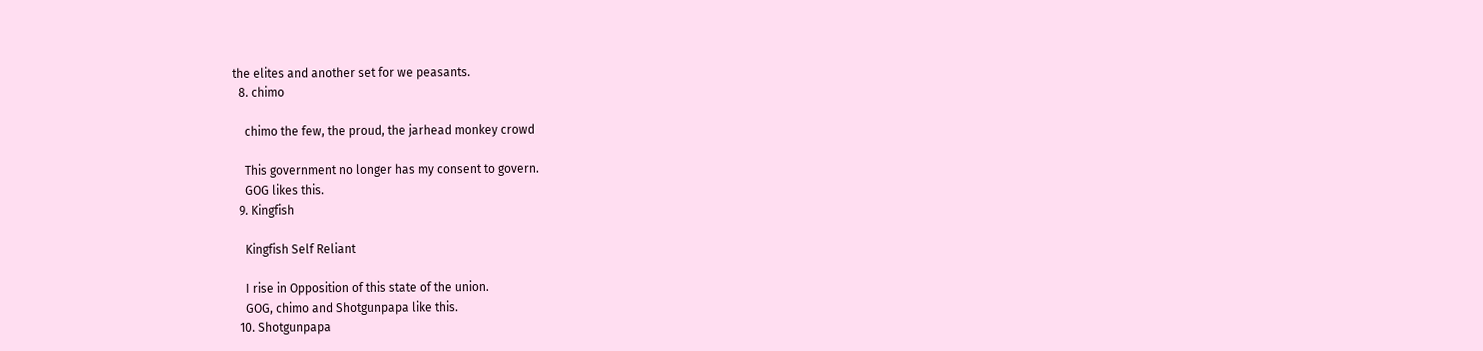the elites and another set for we peasants.
  8. chimo

    chimo the few, the proud, the jarhead monkey crowd

    This government no longer has my consent to govern.
    GOG likes this.
  9. Kingfish

    Kingfish Self Reliant

    I rise in Opposition of this state of the union.
    GOG, chimo and Shotgunpapa like this.
  10. Shotgunpapa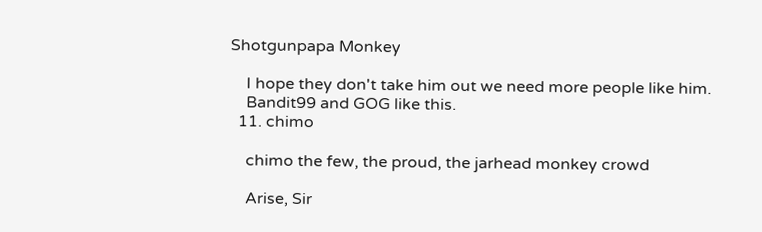Shotgunpapa Monkey

    I hope they don't take him out we need more people like him.
    Bandit99 and GOG like this.
  11. chimo

    chimo the few, the proud, the jarhead monkey crowd

    Arise, Sir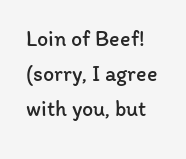Loin of Beef! (sorry, I agree with you, but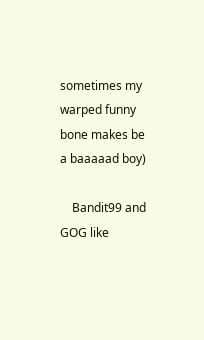sometimes my warped funny bone makes be a baaaaad boy)

    Bandit99 and GOG like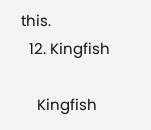this.
  12. Kingfish

    Kingfish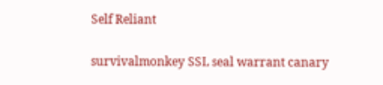Self Reliant

survivalmonkey SSL seal warrant canary